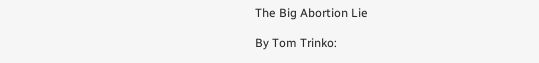The Big Abortion Lie

By Tom Trinko: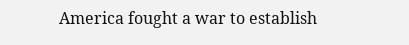America fought a war to establish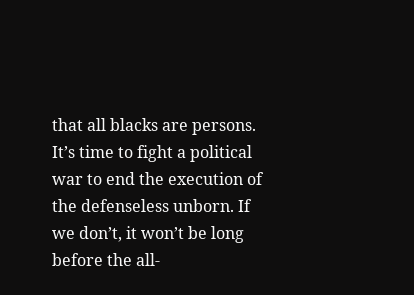that all blacks are persons. It’s time to fight a political war to end the execution of the defenseless unborn. If we don’t, it won’t be long before the all-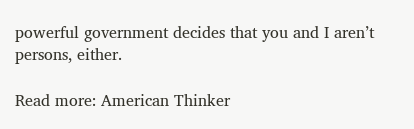powerful government decides that you and I aren’t persons, either.

Read more: American Thinker